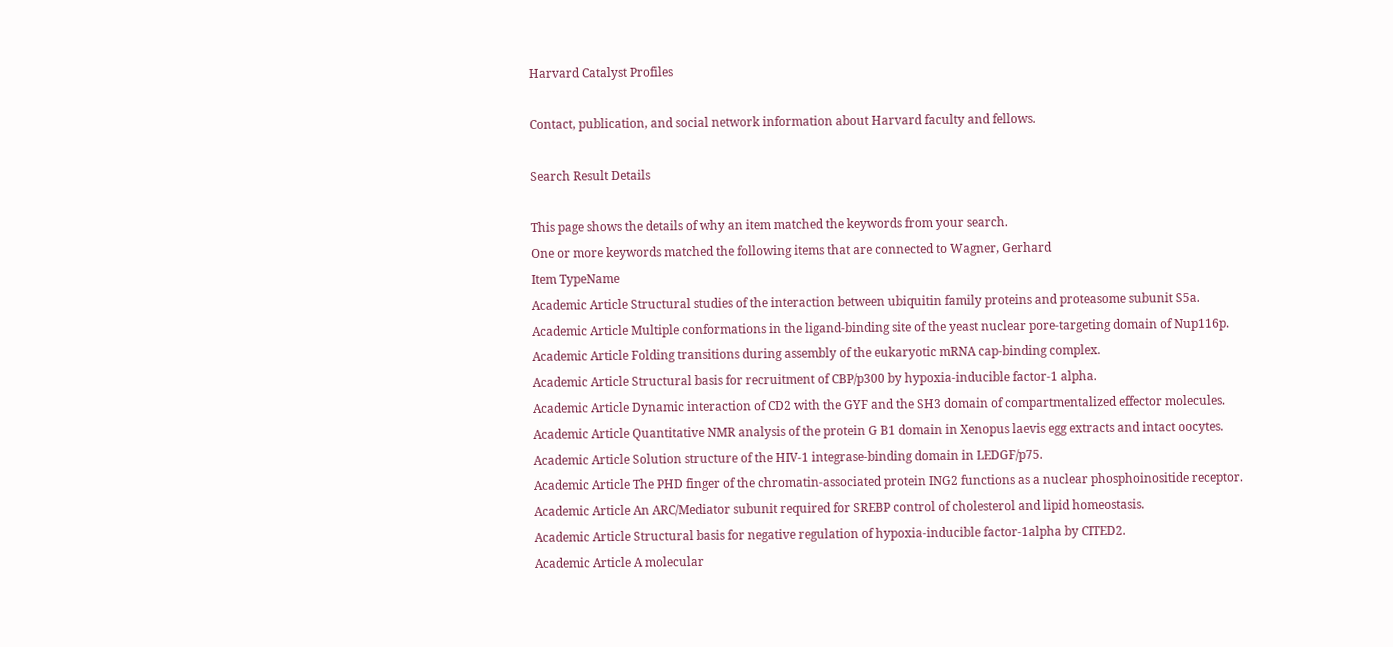Harvard Catalyst Profiles

Contact, publication, and social network information about Harvard faculty and fellows.

Search Result Details

This page shows the details of why an item matched the keywords from your search.
One or more keywords matched the following items that are connected to Wagner, Gerhard
Item TypeName
Academic Article Structural studies of the interaction between ubiquitin family proteins and proteasome subunit S5a.
Academic Article Multiple conformations in the ligand-binding site of the yeast nuclear pore-targeting domain of Nup116p.
Academic Article Folding transitions during assembly of the eukaryotic mRNA cap-binding complex.
Academic Article Structural basis for recruitment of CBP/p300 by hypoxia-inducible factor-1 alpha.
Academic Article Dynamic interaction of CD2 with the GYF and the SH3 domain of compartmentalized effector molecules.
Academic Article Quantitative NMR analysis of the protein G B1 domain in Xenopus laevis egg extracts and intact oocytes.
Academic Article Solution structure of the HIV-1 integrase-binding domain in LEDGF/p75.
Academic Article The PHD finger of the chromatin-associated protein ING2 functions as a nuclear phosphoinositide receptor.
Academic Article An ARC/Mediator subunit required for SREBP control of cholesterol and lipid homeostasis.
Academic Article Structural basis for negative regulation of hypoxia-inducible factor-1alpha by CITED2.
Academic Article A molecular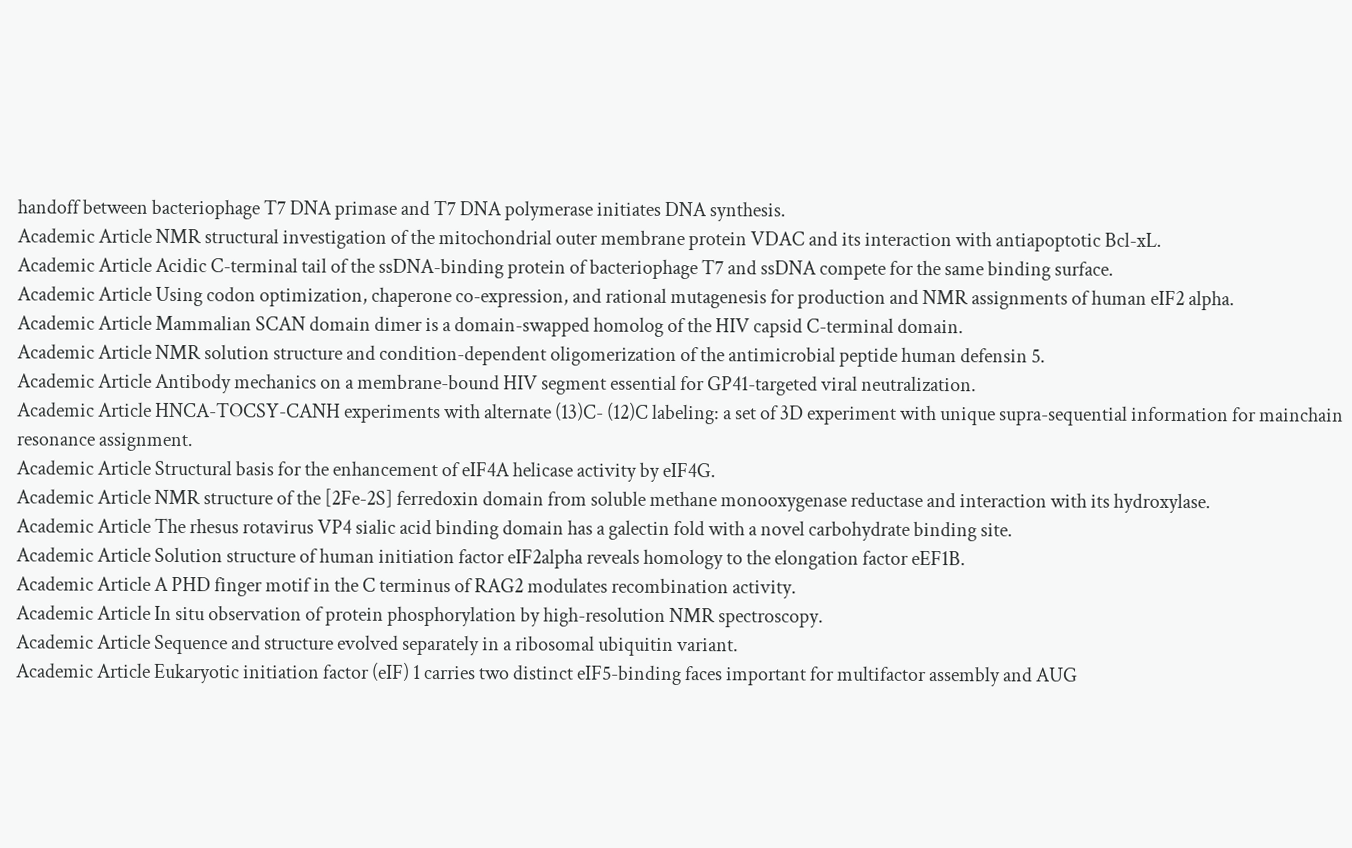handoff between bacteriophage T7 DNA primase and T7 DNA polymerase initiates DNA synthesis.
Academic Article NMR structural investigation of the mitochondrial outer membrane protein VDAC and its interaction with antiapoptotic Bcl-xL.
Academic Article Acidic C-terminal tail of the ssDNA-binding protein of bacteriophage T7 and ssDNA compete for the same binding surface.
Academic Article Using codon optimization, chaperone co-expression, and rational mutagenesis for production and NMR assignments of human eIF2 alpha.
Academic Article Mammalian SCAN domain dimer is a domain-swapped homolog of the HIV capsid C-terminal domain.
Academic Article NMR solution structure and condition-dependent oligomerization of the antimicrobial peptide human defensin 5.
Academic Article Antibody mechanics on a membrane-bound HIV segment essential for GP41-targeted viral neutralization.
Academic Article HNCA-TOCSY-CANH experiments with alternate (13)C- (12)C labeling: a set of 3D experiment with unique supra-sequential information for mainchain resonance assignment.
Academic Article Structural basis for the enhancement of eIF4A helicase activity by eIF4G.
Academic Article NMR structure of the [2Fe-2S] ferredoxin domain from soluble methane monooxygenase reductase and interaction with its hydroxylase.
Academic Article The rhesus rotavirus VP4 sialic acid binding domain has a galectin fold with a novel carbohydrate binding site.
Academic Article Solution structure of human initiation factor eIF2alpha reveals homology to the elongation factor eEF1B.
Academic Article A PHD finger motif in the C terminus of RAG2 modulates recombination activity.
Academic Article In situ observation of protein phosphorylation by high-resolution NMR spectroscopy.
Academic Article Sequence and structure evolved separately in a ribosomal ubiquitin variant.
Academic Article Eukaryotic initiation factor (eIF) 1 carries two distinct eIF5-binding faces important for multifactor assembly and AUG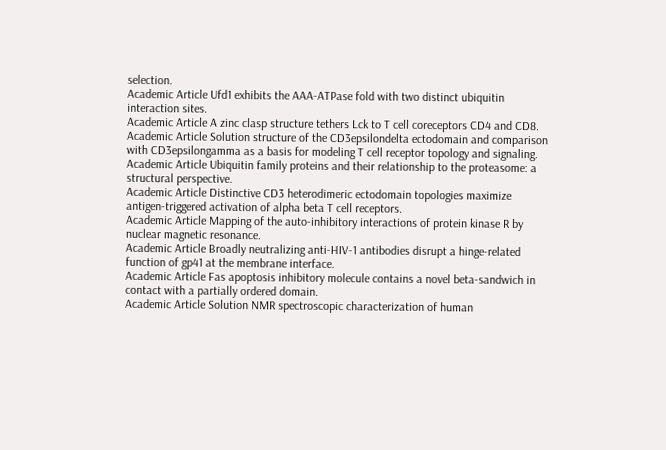selection.
Academic Article Ufd1 exhibits the AAA-ATPase fold with two distinct ubiquitin interaction sites.
Academic Article A zinc clasp structure tethers Lck to T cell coreceptors CD4 and CD8.
Academic Article Solution structure of the CD3epsilondelta ectodomain and comparison with CD3epsilongamma as a basis for modeling T cell receptor topology and signaling.
Academic Article Ubiquitin family proteins and their relationship to the proteasome: a structural perspective.
Academic Article Distinctive CD3 heterodimeric ectodomain topologies maximize antigen-triggered activation of alpha beta T cell receptors.
Academic Article Mapping of the auto-inhibitory interactions of protein kinase R by nuclear magnetic resonance.
Academic Article Broadly neutralizing anti-HIV-1 antibodies disrupt a hinge-related function of gp41 at the membrane interface.
Academic Article Fas apoptosis inhibitory molecule contains a novel beta-sandwich in contact with a partially ordered domain.
Academic Article Solution NMR spectroscopic characterization of human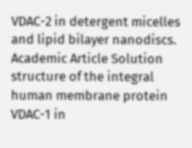VDAC-2 in detergent micelles and lipid bilayer nanodiscs.
Academic Article Solution structure of the integral human membrane protein VDAC-1 in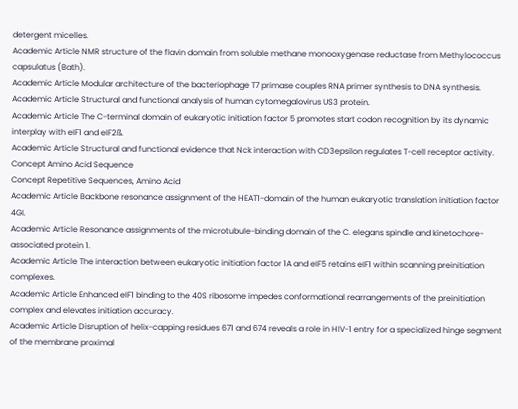detergent micelles.
Academic Article NMR structure of the flavin domain from soluble methane monooxygenase reductase from Methylococcus capsulatus (Bath).
Academic Article Modular architecture of the bacteriophage T7 primase couples RNA primer synthesis to DNA synthesis.
Academic Article Structural and functional analysis of human cytomegalovirus US3 protein.
Academic Article The C-terminal domain of eukaryotic initiation factor 5 promotes start codon recognition by its dynamic interplay with eIF1 and eIF2ß.
Academic Article Structural and functional evidence that Nck interaction with CD3epsilon regulates T-cell receptor activity.
Concept Amino Acid Sequence
Concept Repetitive Sequences, Amino Acid
Academic Article Backbone resonance assignment of the HEAT1-domain of the human eukaryotic translation initiation factor 4GI.
Academic Article Resonance assignments of the microtubule-binding domain of the C. elegans spindle and kinetochore-associated protein 1.
Academic Article The interaction between eukaryotic initiation factor 1A and eIF5 retains eIF1 within scanning preinitiation complexes.
Academic Article Enhanced eIF1 binding to the 40S ribosome impedes conformational rearrangements of the preinitiation complex and elevates initiation accuracy.
Academic Article Disruption of helix-capping residues 671 and 674 reveals a role in HIV-1 entry for a specialized hinge segment of the membrane proximal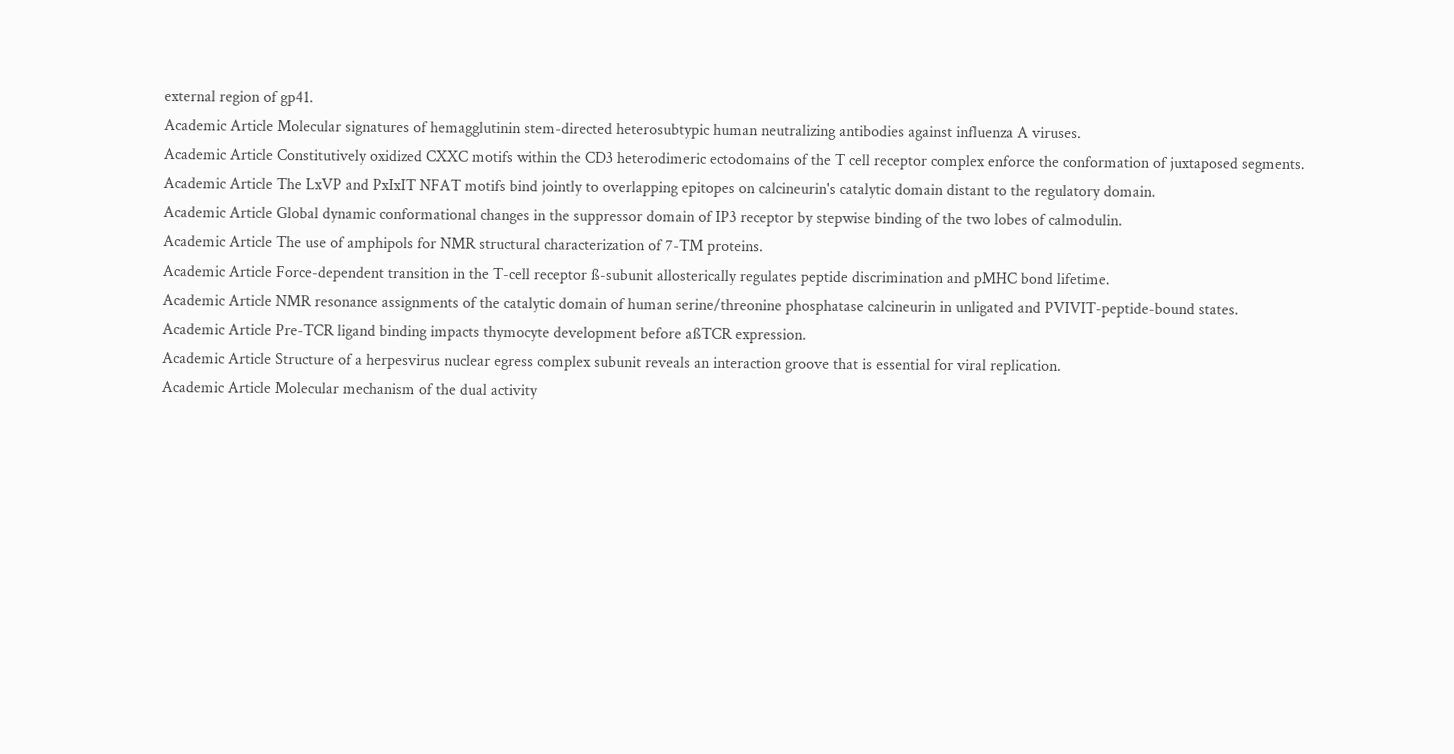external region of gp41.
Academic Article Molecular signatures of hemagglutinin stem-directed heterosubtypic human neutralizing antibodies against influenza A viruses.
Academic Article Constitutively oxidized CXXC motifs within the CD3 heterodimeric ectodomains of the T cell receptor complex enforce the conformation of juxtaposed segments.
Academic Article The LxVP and PxIxIT NFAT motifs bind jointly to overlapping epitopes on calcineurin's catalytic domain distant to the regulatory domain.
Academic Article Global dynamic conformational changes in the suppressor domain of IP3 receptor by stepwise binding of the two lobes of calmodulin.
Academic Article The use of amphipols for NMR structural characterization of 7-TM proteins.
Academic Article Force-dependent transition in the T-cell receptor ß-subunit allosterically regulates peptide discrimination and pMHC bond lifetime.
Academic Article NMR resonance assignments of the catalytic domain of human serine/threonine phosphatase calcineurin in unligated and PVIVIT-peptide-bound states.
Academic Article Pre-TCR ligand binding impacts thymocyte development before aßTCR expression.
Academic Article Structure of a herpesvirus nuclear egress complex subunit reveals an interaction groove that is essential for viral replication.
Academic Article Molecular mechanism of the dual activity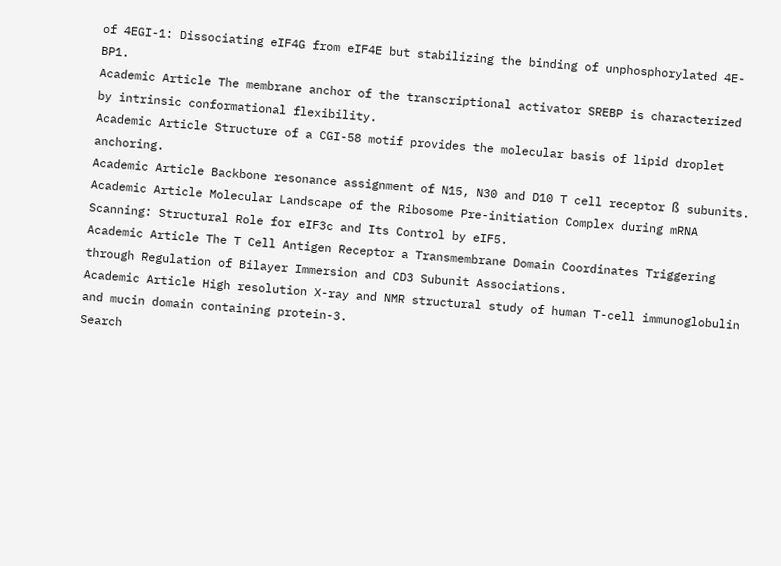of 4EGI-1: Dissociating eIF4G from eIF4E but stabilizing the binding of unphosphorylated 4E-BP1.
Academic Article The membrane anchor of the transcriptional activator SREBP is characterized by intrinsic conformational flexibility.
Academic Article Structure of a CGI-58 motif provides the molecular basis of lipid droplet anchoring.
Academic Article Backbone resonance assignment of N15, N30 and D10 T cell receptor ß subunits.
Academic Article Molecular Landscape of the Ribosome Pre-initiation Complex during mRNA Scanning: Structural Role for eIF3c and Its Control by eIF5.
Academic Article The T Cell Antigen Receptor a Transmembrane Domain Coordinates Triggering through Regulation of Bilayer Immersion and CD3 Subunit Associations.
Academic Article High resolution X-ray and NMR structural study of human T-cell immunoglobulin and mucin domain containing protein-3.
Search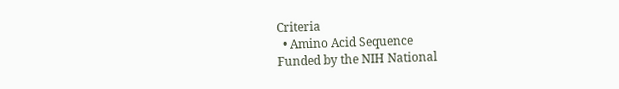Criteria
  • Amino Acid Sequence
Funded by the NIH National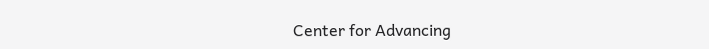Center for Advancing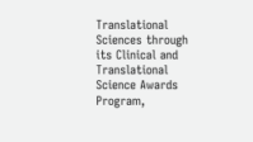Translational Sciences through its Clinical and Translational Science Awards Program,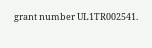grant number UL1TR002541.